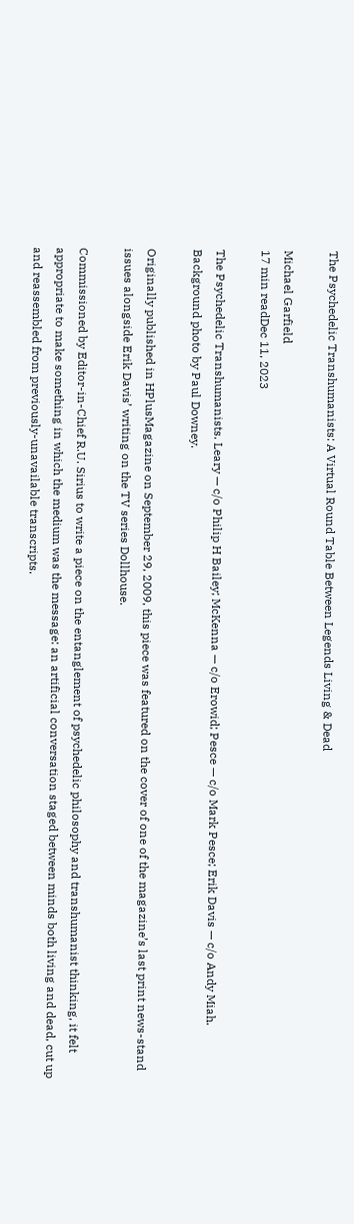The Psychedelic Transhumanists: A Virtual Round Table Between Legends Living & Dead

Michael Garfield
17 min readDec 11, 2023

The Psychedelic Transhumanists. Leary — c/o Philip H Bailey; McKenna — c/o Erowid; Pesce — c/o Mark Pesce; Erik Davis — c/o Andy Miah.
Background photo by Paul Downey.

Originally published in HPlusMagazine on September 29, 2009, this piece was featured on the cover of one of the magazine’s last print news-stand issues alongside Erik Davis’ writing on the TV series Dollhouse.

Commissioned by Editor-in-Chief R.U. Sirius to write a piece on the entanglement of psychedelic philosophy and transhumanist thinking, it felt appropriate to make something in which the medium was the message: an artificial conversation staged between minds both living and dead, cut up and reassembled from previously-unavailable transcripts.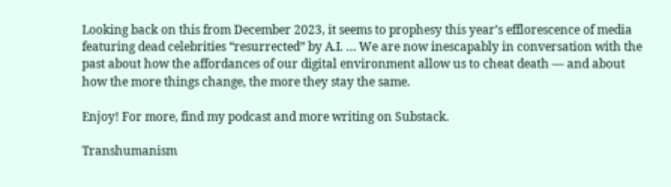Looking back on this from December 2023, it seems to prophesy this year’s efflorescence of media featuring dead celebrities “resurrected” by A.I. … We are now inescapably in conversation with the past about how the affordances of our digital environment allow us to cheat death — and about how the more things change, the more they stay the same.

Enjoy! For more, find my podcast and more writing on Substack.

Transhumanism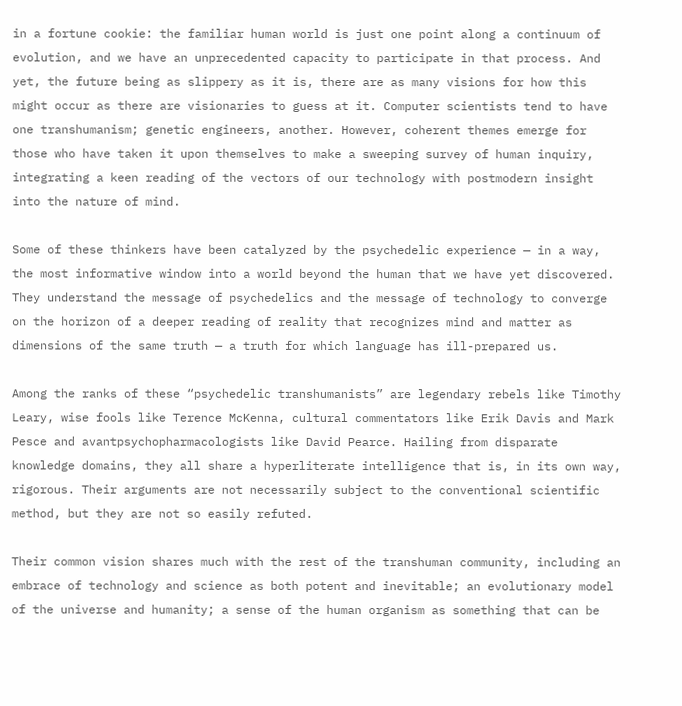in a fortune cookie: the familiar human world is just one point along a continuum of evolution, and we have an unprecedented capacity to participate in that process. And yet, the future being as slippery as it is, there are as many visions for how this might occur as there are visionaries to guess at it. Computer scientists tend to have one transhumanism; genetic engineers, another. However, coherent themes emerge for those who have taken it upon themselves to make a sweeping survey of human inquiry, integrating a keen reading of the vectors of our technology with postmodern insight into the nature of mind.

Some of these thinkers have been catalyzed by the psychedelic experience — in a way, the most informative window into a world beyond the human that we have yet discovered. They understand the message of psychedelics and the message of technology to converge on the horizon of a deeper reading of reality that recognizes mind and matter as dimensions of the same truth — a truth for which language has ill-prepared us.

Among the ranks of these “psychedelic transhumanists” are legendary rebels like Timothy Leary, wise fools like Terence McKenna, cultural commentators like Erik Davis and Mark Pesce and avantpsychopharmacologists like David Pearce. Hailing from disparate knowledge domains, they all share a hyperliterate intelligence that is, in its own way, rigorous. Their arguments are not necessarily subject to the conventional scientific method, but they are not so easily refuted.

Their common vision shares much with the rest of the transhuman community, including an embrace of technology and science as both potent and inevitable; an evolutionary model of the universe and humanity; a sense of the human organism as something that can be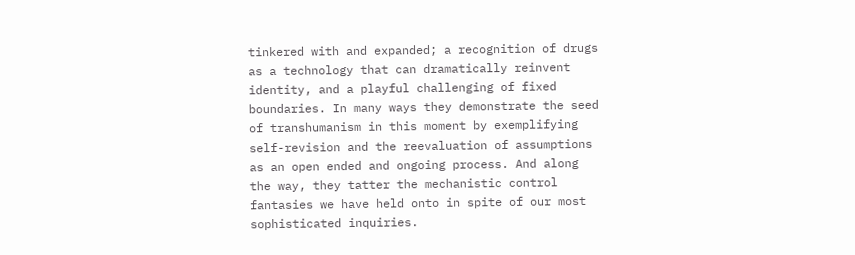tinkered with and expanded; a recognition of drugs as a technology that can dramatically reinvent identity, and a playful challenging of fixed boundaries. In many ways they demonstrate the seed of transhumanism in this moment by exemplifying self-revision and the reevaluation of assumptions as an open ended and ongoing process. And along the way, they tatter the mechanistic control fantasies we have held onto in spite of our most sophisticated inquiries.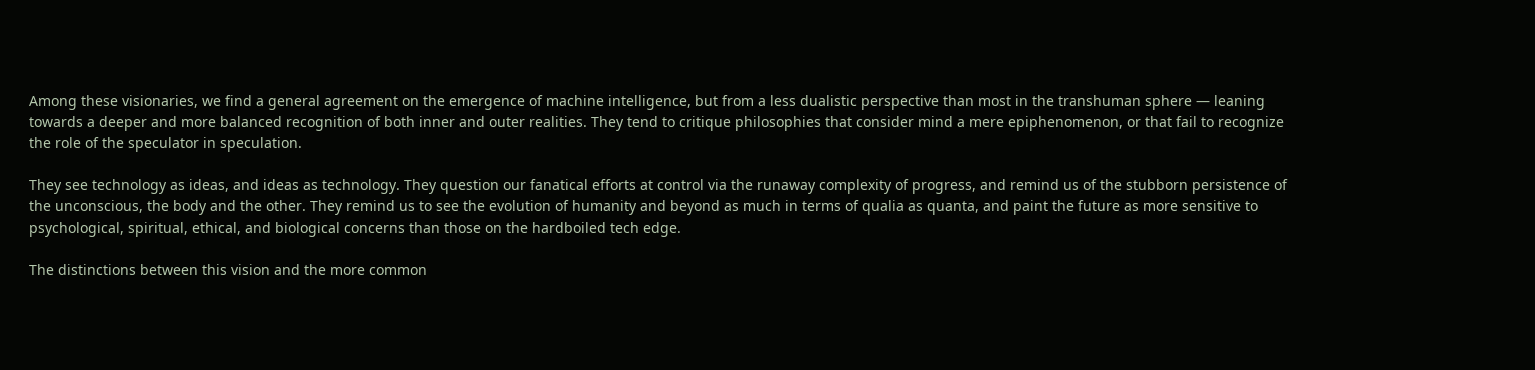Among these visionaries, we find a general agreement on the emergence of machine intelligence, but from a less dualistic perspective than most in the transhuman sphere — leaning towards a deeper and more balanced recognition of both inner and outer realities. They tend to critique philosophies that consider mind a mere epiphenomenon, or that fail to recognize the role of the speculator in speculation.

They see technology as ideas, and ideas as technology. They question our fanatical efforts at control via the runaway complexity of progress, and remind us of the stubborn persistence of the unconscious, the body and the other. They remind us to see the evolution of humanity and beyond as much in terms of qualia as quanta, and paint the future as more sensitive to psychological, spiritual, ethical, and biological concerns than those on the hardboiled tech edge.

The distinctions between this vision and the more common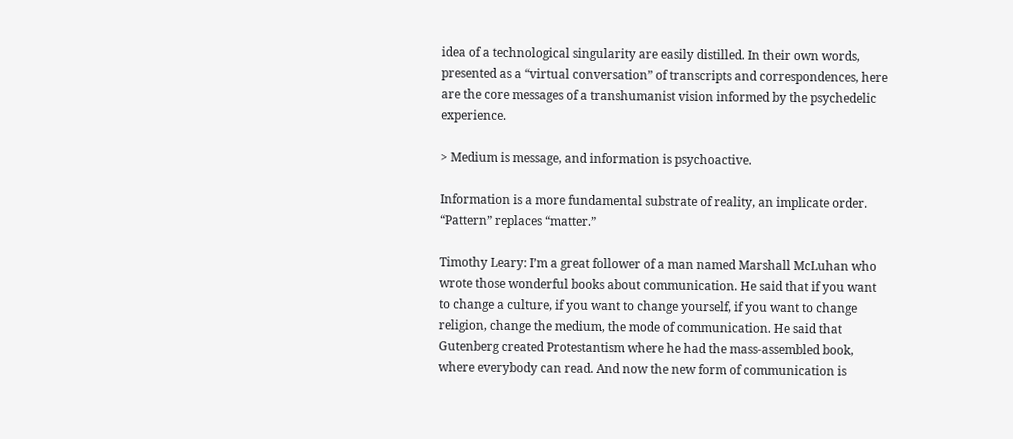idea of a technological singularity are easily distilled. In their own words, presented as a “virtual conversation” of transcripts and correspondences, here are the core messages of a transhumanist vision informed by the psychedelic experience.

> Medium is message, and information is psychoactive.

Information is a more fundamental substrate of reality, an implicate order. “Pattern” replaces “matter.”

Timothy Leary: I’m a great follower of a man named Marshall McLuhan who wrote those wonderful books about communication. He said that if you want to change a culture, if you want to change yourself, if you want to change religion, change the medium, the mode of communication. He said that Gutenberg created Protestantism where he had the mass-assembled book, where everybody can read. And now the new form of communication is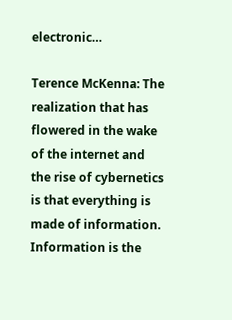electronic…

Terence McKenna: The realization that has flowered in the wake of the internet and the rise of cybernetics is that everything is made of information. Information is the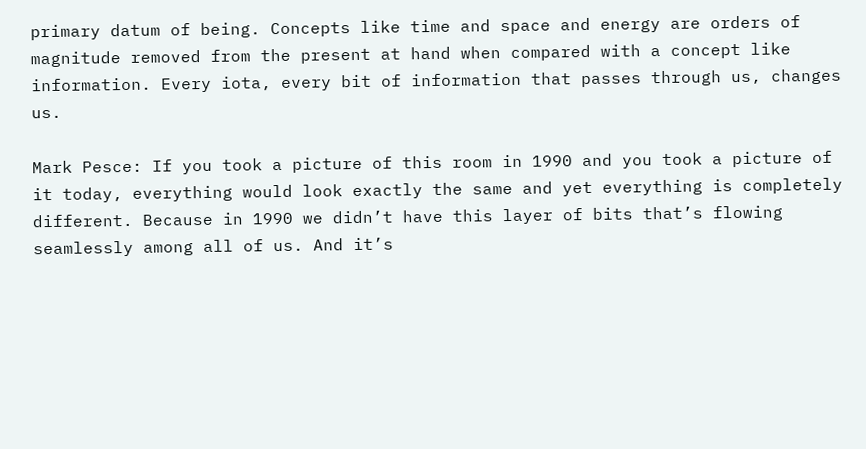primary datum of being. Concepts like time and space and energy are orders of magnitude removed from the present at hand when compared with a concept like information. Every iota, every bit of information that passes through us, changes us.

Mark Pesce: If you took a picture of this room in 1990 and you took a picture of it today, everything would look exactly the same and yet everything is completely different. Because in 1990 we didn’t have this layer of bits that’s flowing seamlessly among all of us. And it’s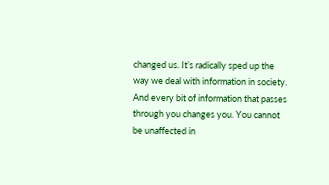changed us. It’s radically sped up the way we deal with information in society. And every bit of information that passes through you changes you. You cannot be unaffected in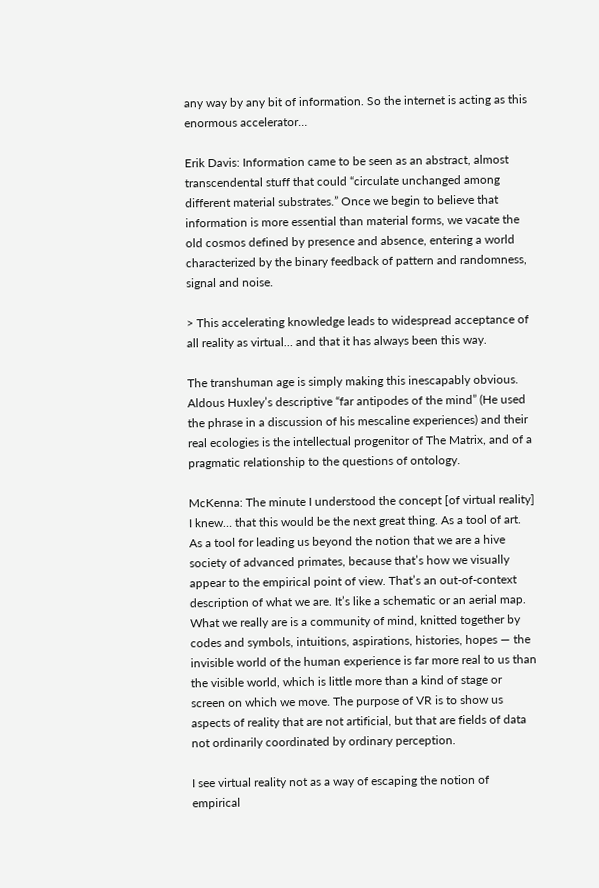any way by any bit of information. So the internet is acting as this enormous accelerator…

Erik Davis: Information came to be seen as an abstract, almost transcendental stuff that could “circulate unchanged among different material substrates.” Once we begin to believe that information is more essential than material forms, we vacate the old cosmos defined by presence and absence, entering a world characterized by the binary feedback of pattern and randomness, signal and noise.

> This accelerating knowledge leads to widespread acceptance of all reality as virtual… and that it has always been this way.

The transhuman age is simply making this inescapably obvious. Aldous Huxley’s descriptive “far antipodes of the mind” (He used the phrase in a discussion of his mescaline experiences) and their real ecologies is the intellectual progenitor of The Matrix, and of a pragmatic relationship to the questions of ontology.

McKenna: The minute I understood the concept [of virtual reality] I knew… that this would be the next great thing. As a tool of art. As a tool for leading us beyond the notion that we are a hive society of advanced primates, because that’s how we visually appear to the empirical point of view. That’s an out-of-context description of what we are. It’s like a schematic or an aerial map. What we really are is a community of mind, knitted together by codes and symbols, intuitions, aspirations, histories, hopes — the invisible world of the human experience is far more real to us than the visible world, which is little more than a kind of stage or screen on which we move. The purpose of VR is to show us aspects of reality that are not artificial, but that are fields of data not ordinarily coordinated by ordinary perception.

I see virtual reality not as a way of escaping the notion of empirical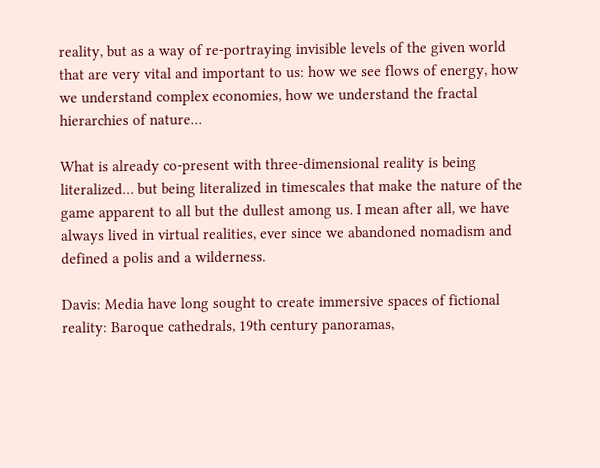reality, but as a way of re-portraying invisible levels of the given world that are very vital and important to us: how we see flows of energy, how we understand complex economies, how we understand the fractal hierarchies of nature…

What is already co-present with three-dimensional reality is being literalized… but being literalized in timescales that make the nature of the game apparent to all but the dullest among us. I mean after all, we have always lived in virtual realities, ever since we abandoned nomadism and defined a polis and a wilderness.

Davis: Media have long sought to create immersive spaces of fictional reality: Baroque cathedrals, 19th century panoramas,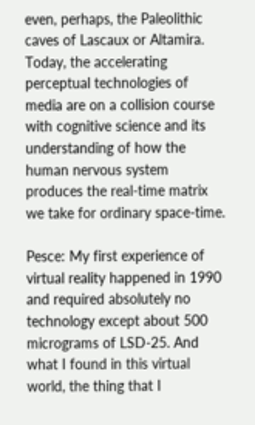even, perhaps, the Paleolithic caves of Lascaux or Altamira. Today, the accelerating perceptual technologies of media are on a collision course with cognitive science and its understanding of how the human nervous system produces the real-time matrix we take for ordinary space-time.

Pesce: My first experience of virtual reality happened in 1990 and required absolutely no technology except about 500 micrograms of LSD-25. And what I found in this virtual world, the thing that I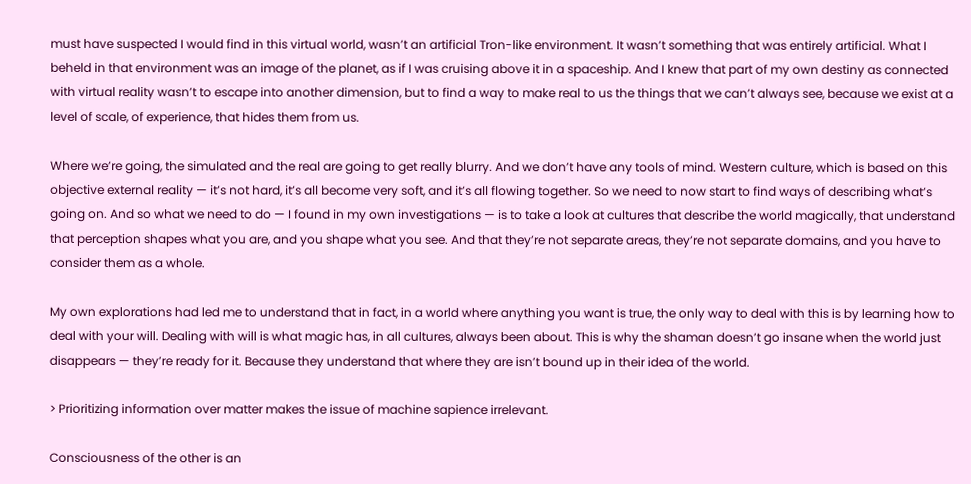must have suspected I would find in this virtual world, wasn’t an artificial Tron-like environment. It wasn’t something that was entirely artificial. What I beheld in that environment was an image of the planet, as if I was cruising above it in a spaceship. And I knew that part of my own destiny as connected with virtual reality wasn’t to escape into another dimension, but to find a way to make real to us the things that we can’t always see, because we exist at a level of scale, of experience, that hides them from us.

Where we’re going, the simulated and the real are going to get really blurry. And we don’t have any tools of mind. Western culture, which is based on this objective external reality — it’s not hard, it’s all become very soft, and it’s all flowing together. So we need to now start to find ways of describing what’s going on. And so what we need to do — I found in my own investigations — is to take a look at cultures that describe the world magically, that understand that perception shapes what you are, and you shape what you see. And that they’re not separate areas, they’re not separate domains, and you have to consider them as a whole.

My own explorations had led me to understand that in fact, in a world where anything you want is true, the only way to deal with this is by learning how to deal with your will. Dealing with will is what magic has, in all cultures, always been about. This is why the shaman doesn’t go insane when the world just disappears — they’re ready for it. Because they understand that where they are isn’t bound up in their idea of the world.

> Prioritizing information over matter makes the issue of machine sapience irrelevant.

Consciousness of the other is an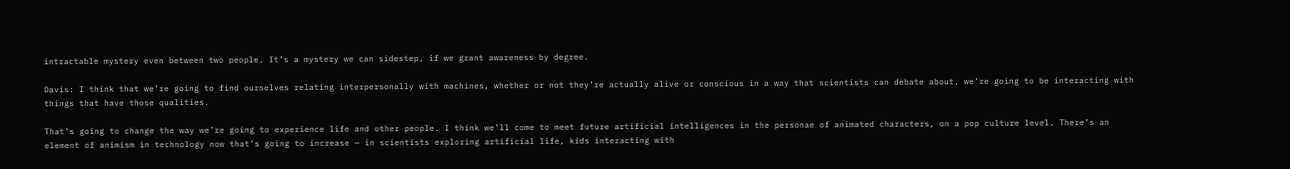intractable mystery even between two people. It’s a mystery we can sidestep, if we grant awareness by degree.

Davis: I think that we’re going to find ourselves relating interpersonally with machines, whether or not they’re actually alive or conscious in a way that scientists can debate about, we’re going to be interacting with things that have those qualities.

That’s going to change the way we’re going to experience life and other people. I think we’ll come to meet future artificial intelligences in the personae of animated characters, on a pop culture level. There’s an element of animism in technology now that’s going to increase — in scientists exploring artificial life, kids interacting with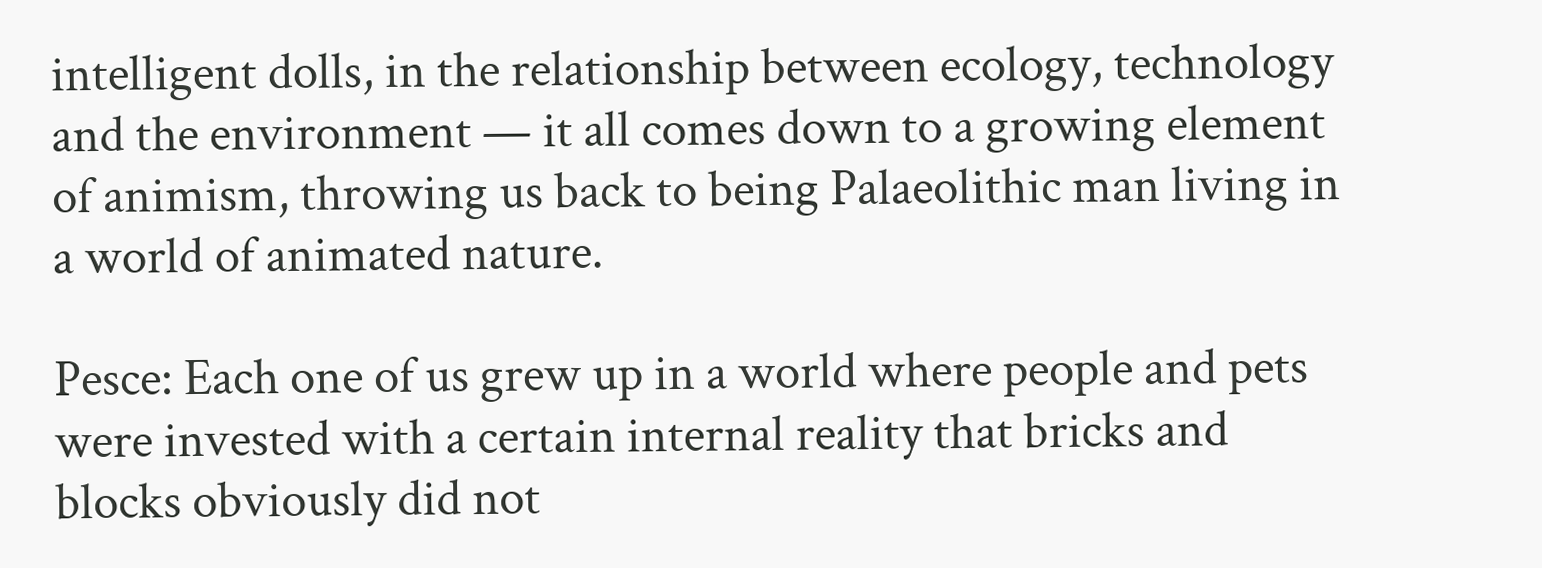intelligent dolls, in the relationship between ecology, technology and the environment — it all comes down to a growing element of animism, throwing us back to being Palaeolithic man living in a world of animated nature.

Pesce: Each one of us grew up in a world where people and pets were invested with a certain internal reality that bricks and blocks obviously did not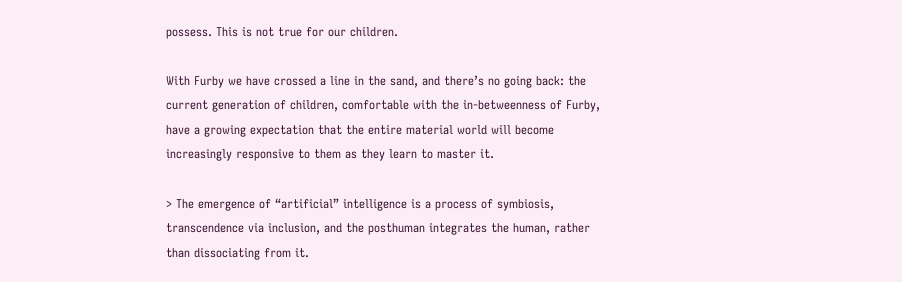possess. This is not true for our children.

With Furby we have crossed a line in the sand, and there’s no going back: the current generation of children, comfortable with the in-betweenness of Furby, have a growing expectation that the entire material world will become increasingly responsive to them as they learn to master it.

> The emergence of “artificial” intelligence is a process of symbiosis, transcendence via inclusion, and the posthuman integrates the human, rather than dissociating from it.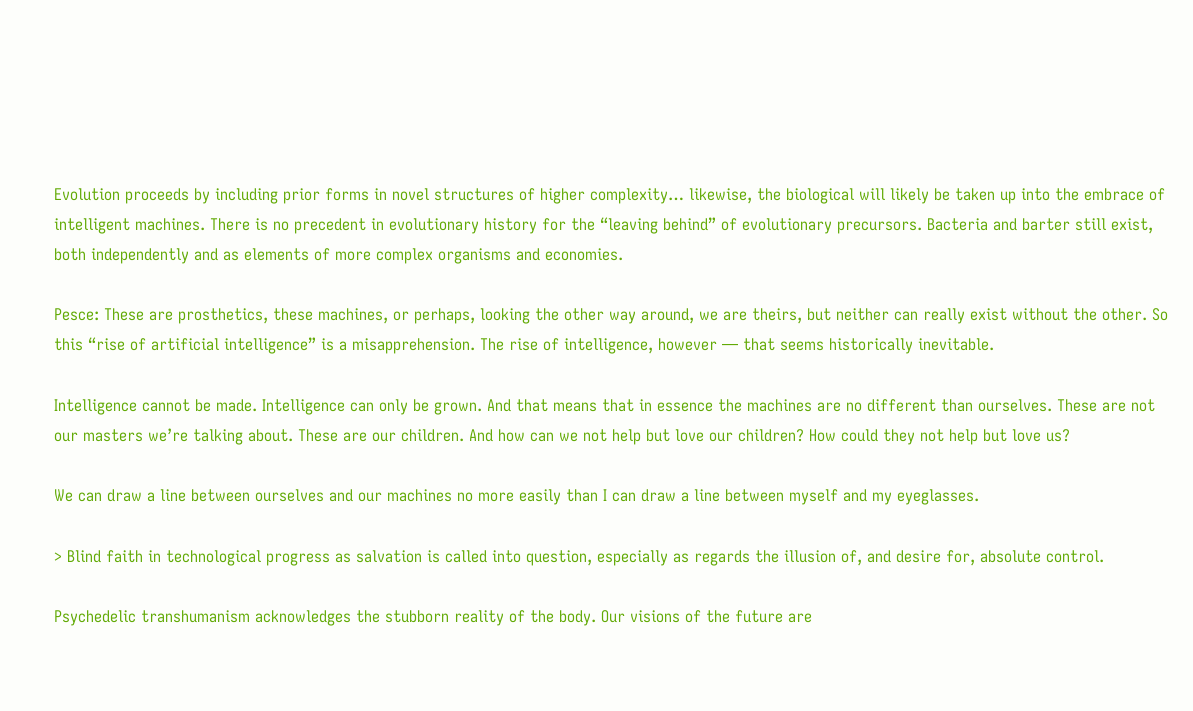Evolution proceeds by including prior forms in novel structures of higher complexity… likewise, the biological will likely be taken up into the embrace of intelligent machines. There is no precedent in evolutionary history for the “leaving behind” of evolutionary precursors. Bacteria and barter still exist, both independently and as elements of more complex organisms and economies.

Pesce: These are prosthetics, these machines, or perhaps, looking the other way around, we are theirs, but neither can really exist without the other. So this “rise of artificial intelligence” is a misapprehension. The rise of intelligence, however — that seems historically inevitable.

Intelligence cannot be made. Intelligence can only be grown. And that means that in essence the machines are no different than ourselves. These are not our masters we’re talking about. These are our children. And how can we not help but love our children? How could they not help but love us?

We can draw a line between ourselves and our machines no more easily than I can draw a line between myself and my eyeglasses.

> Blind faith in technological progress as salvation is called into question, especially as regards the illusion of, and desire for, absolute control.

Psychedelic transhumanism acknowledges the stubborn reality of the body. Our visions of the future are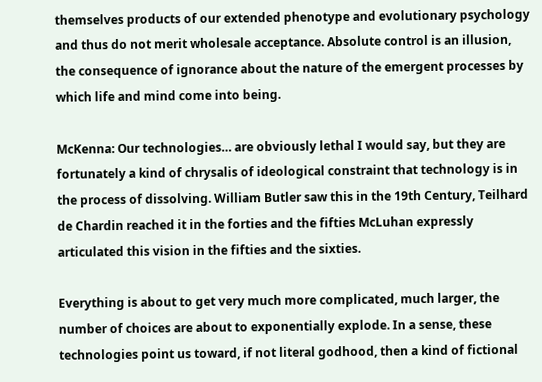themselves products of our extended phenotype and evolutionary psychology and thus do not merit wholesale acceptance. Absolute control is an illusion, the consequence of ignorance about the nature of the emergent processes by which life and mind come into being.

McKenna: Our technologies… are obviously lethal I would say, but they are fortunately a kind of chrysalis of ideological constraint that technology is in the process of dissolving. William Butler saw this in the 19th Century, Teilhard de Chardin reached it in the forties and the fifties McLuhan expressly articulated this vision in the fifties and the sixties.

Everything is about to get very much more complicated, much larger, the number of choices are about to exponentially explode. In a sense, these technologies point us toward, if not literal godhood, then a kind of fictional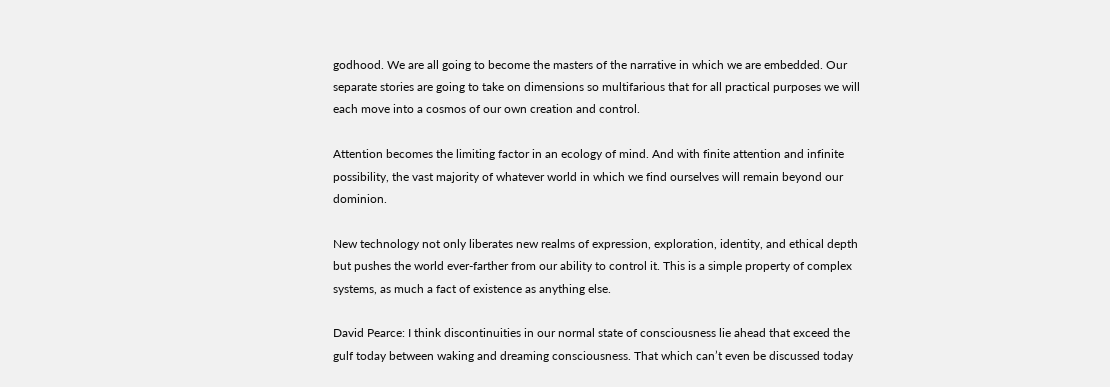godhood. We are all going to become the masters of the narrative in which we are embedded. Our separate stories are going to take on dimensions so multifarious that for all practical purposes we will each move into a cosmos of our own creation and control.

Attention becomes the limiting factor in an ecology of mind. And with finite attention and infinite possibility, the vast majority of whatever world in which we find ourselves will remain beyond our dominion.

New technology not only liberates new realms of expression, exploration, identity, and ethical depth but pushes the world ever-farther from our ability to control it. This is a simple property of complex systems, as much a fact of existence as anything else.

David Pearce: I think discontinuities in our normal state of consciousness lie ahead that exceed the gulf today between waking and dreaming consciousness. That which can’t even be discussed today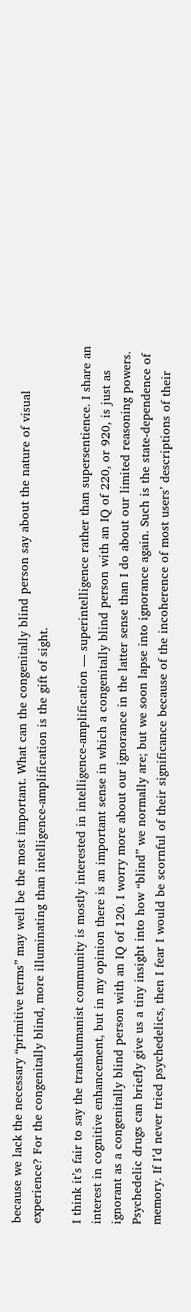because we lack the necessary “primitive terms” may well be the most important. What can the congenitally blind person say about the nature of visual experience? For the congenitally blind, more illuminating than intelligence-amplification is the gift of sight.

I think it’s fair to say the transhumanist community is mostly interested in intelligence-amplification — superintelligence rather than supersentience. I share an interest in cognitive enhancement, but in my opinion there is an important sense in which a congenitally blind person with an IQ of 220, or 920, is just as ignorant as a congenitally blind person with an IQ of 120. I worry more about our ignorance in the latter sense than I do about our limited reasoning powers. Psychedelic drugs can briefly give us a tiny insight into how “blind” we normally are; but we soon lapse into ignorance again. Such is the state-dependence of memory. If I’d never tried psychedelics, then I fear I would be scornful of their significance because of the incoherence of most users’ descriptions of their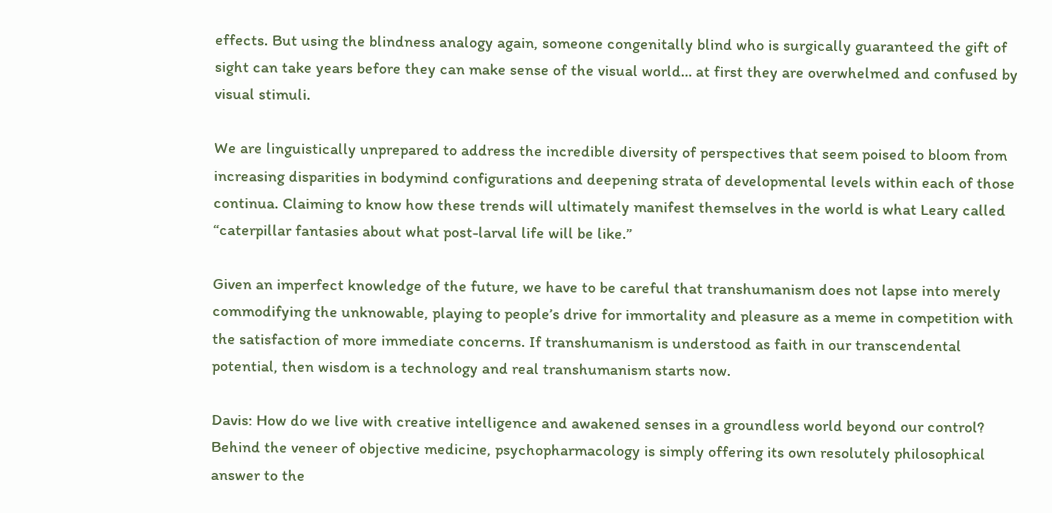effects. But using the blindness analogy again, someone congenitally blind who is surgically guaranteed the gift of sight can take years before they can make sense of the visual world… at first they are overwhelmed and confused by visual stimuli.

We are linguistically unprepared to address the incredible diversity of perspectives that seem poised to bloom from increasing disparities in bodymind configurations and deepening strata of developmental levels within each of those continua. Claiming to know how these trends will ultimately manifest themselves in the world is what Leary called “caterpillar fantasies about what post-larval life will be like.”

Given an imperfect knowledge of the future, we have to be careful that transhumanism does not lapse into merely commodifying the unknowable, playing to people’s drive for immortality and pleasure as a meme in competition with the satisfaction of more immediate concerns. If transhumanism is understood as faith in our transcendental potential, then wisdom is a technology and real transhumanism starts now.

Davis: How do we live with creative intelligence and awakened senses in a groundless world beyond our control? Behind the veneer of objective medicine, psychopharmacology is simply offering its own resolutely philosophical answer to the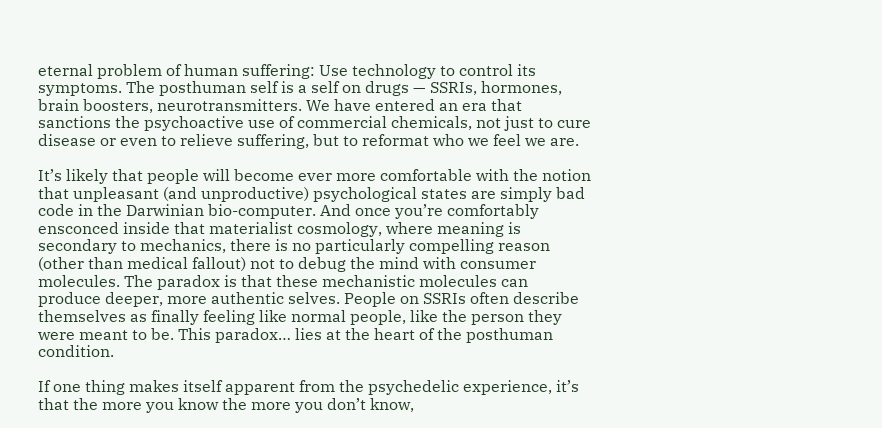eternal problem of human suffering: Use technology to control its symptoms. The posthuman self is a self on drugs — SSRIs, hormones, brain boosters, neurotransmitters. We have entered an era that sanctions the psychoactive use of commercial chemicals, not just to cure disease or even to relieve suffering, but to reformat who we feel we are.

It’s likely that people will become ever more comfortable with the notion that unpleasant (and unproductive) psychological states are simply bad code in the Darwinian bio-computer. And once you’re comfortably ensconced inside that materialist cosmology, where meaning is secondary to mechanics, there is no particularly compelling reason (other than medical fallout) not to debug the mind with consumer molecules. The paradox is that these mechanistic molecules can produce deeper, more authentic selves. People on SSRIs often describe themselves as finally feeling like normal people, like the person they were meant to be. This paradox… lies at the heart of the posthuman condition.

If one thing makes itself apparent from the psychedelic experience, it’s that the more you know the more you don’t know,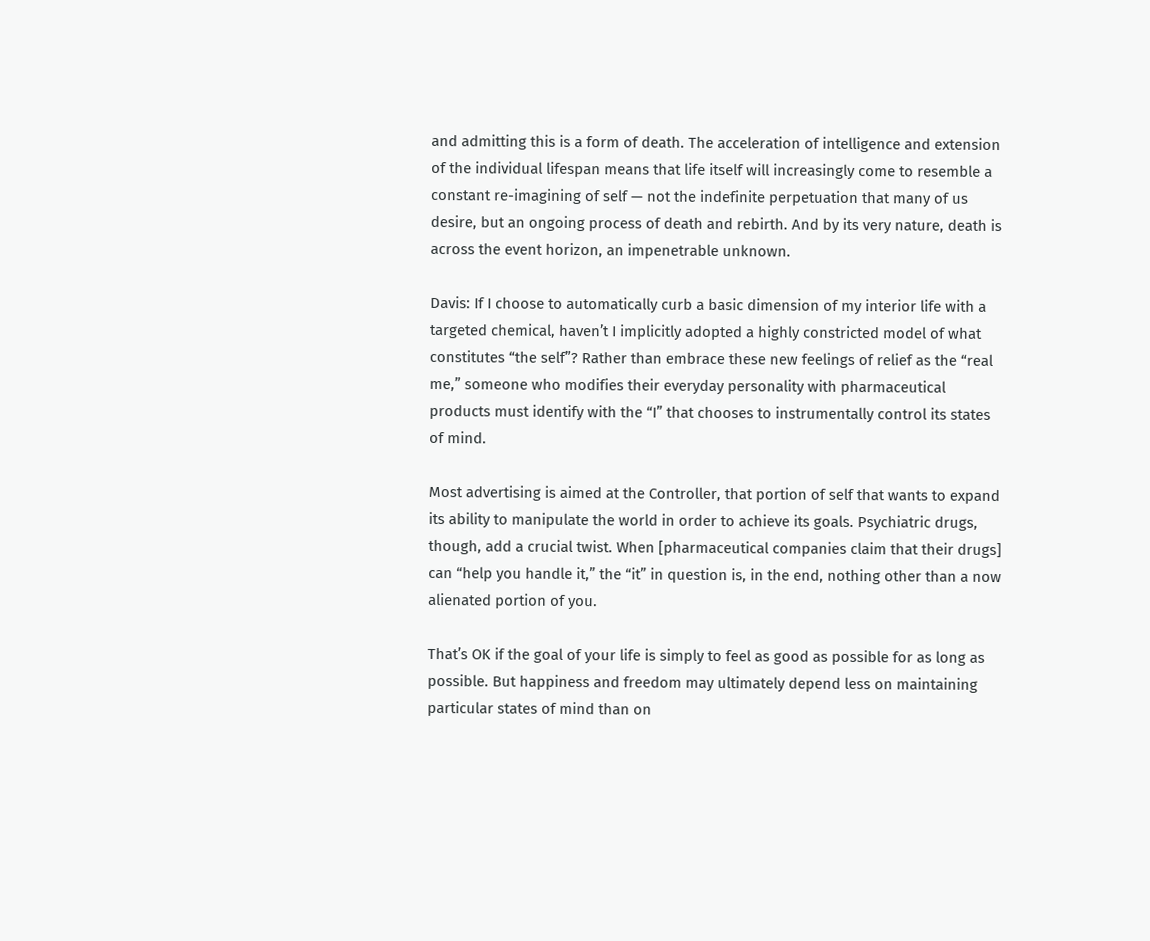and admitting this is a form of death. The acceleration of intelligence and extension of the individual lifespan means that life itself will increasingly come to resemble a constant re-imagining of self — not the indefinite perpetuation that many of us desire, but an ongoing process of death and rebirth. And by its very nature, death is across the event horizon, an impenetrable unknown.

Davis: If I choose to automatically curb a basic dimension of my interior life with a targeted chemical, haven’t I implicitly adopted a highly constricted model of what constitutes “the self”? Rather than embrace these new feelings of relief as the “real me,” someone who modifies their everyday personality with pharmaceutical products must identify with the “I” that chooses to instrumentally control its states of mind.

Most advertising is aimed at the Controller, that portion of self that wants to expand its ability to manipulate the world in order to achieve its goals. Psychiatric drugs, though, add a crucial twist. When [pharmaceutical companies claim that their drugs] can “help you handle it,” the “it” in question is, in the end, nothing other than a now alienated portion of you.

That’s OK if the goal of your life is simply to feel as good as possible for as long as possible. But happiness and freedom may ultimately depend less on maintaining particular states of mind than on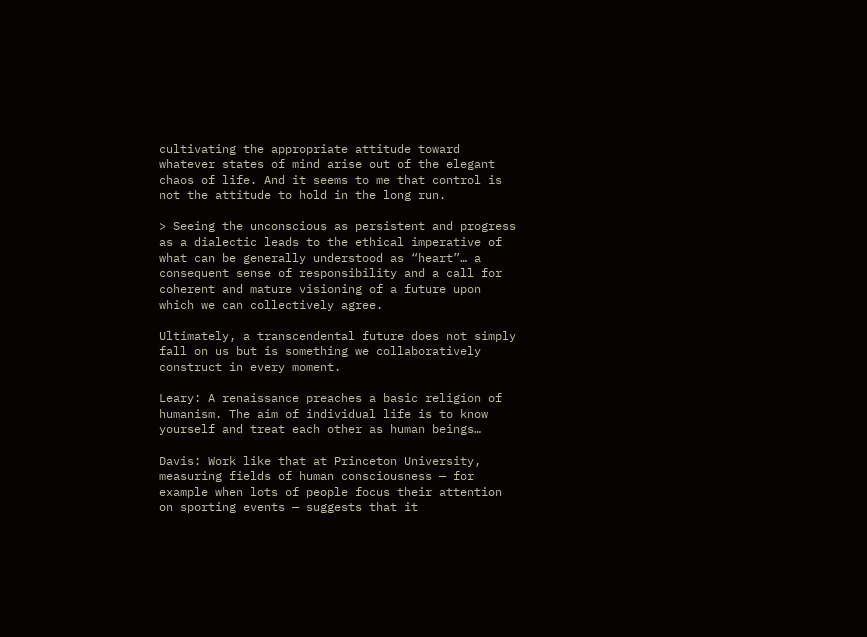cultivating the appropriate attitude toward whatever states of mind arise out of the elegant chaos of life. And it seems to me that control is not the attitude to hold in the long run.

> Seeing the unconscious as persistent and progress as a dialectic leads to the ethical imperative of what can be generally understood as “heart”… a consequent sense of responsibility and a call for coherent and mature visioning of a future upon which we can collectively agree.

Ultimately, a transcendental future does not simply fall on us but is something we collaboratively construct in every moment.

Leary: A renaissance preaches a basic religion of humanism. The aim of individual life is to know yourself and treat each other as human beings…

Davis: Work like that at Princeton University, measuring fields of human consciousness — for example when lots of people focus their attention on sporting events — suggests that it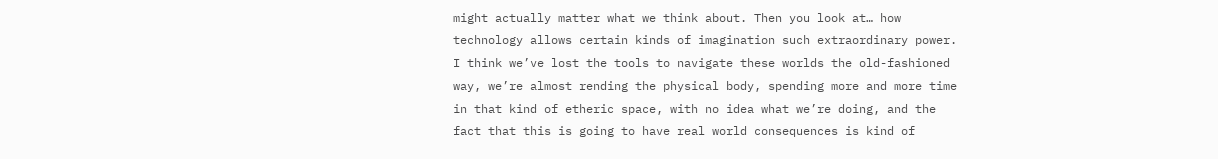might actually matter what we think about. Then you look at… how technology allows certain kinds of imagination such extraordinary power. I think we’ve lost the tools to navigate these worlds the old-fashioned way, we’re almost rending the physical body, spending more and more time in that kind of etheric space, with no idea what we’re doing, and the fact that this is going to have real world consequences is kind of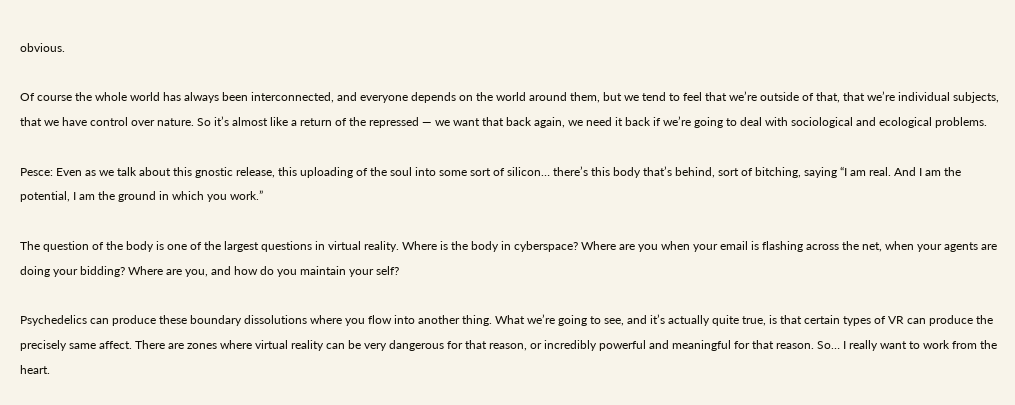obvious.

Of course the whole world has always been interconnected, and everyone depends on the world around them, but we tend to feel that we’re outside of that, that we’re individual subjects, that we have control over nature. So it’s almost like a return of the repressed — we want that back again, we need it back if we’re going to deal with sociological and ecological problems.

Pesce: Even as we talk about this gnostic release, this uploading of the soul into some sort of silicon… there’s this body that’s behind, sort of bitching, saying “I am real. And I am the potential, I am the ground in which you work.”

The question of the body is one of the largest questions in virtual reality. Where is the body in cyberspace? Where are you when your email is flashing across the net, when your agents are doing your bidding? Where are you, and how do you maintain your self?

Psychedelics can produce these boundary dissolutions where you flow into another thing. What we’re going to see, and it’s actually quite true, is that certain types of VR can produce the precisely same affect. There are zones where virtual reality can be very dangerous for that reason, or incredibly powerful and meaningful for that reason. So… I really want to work from the heart.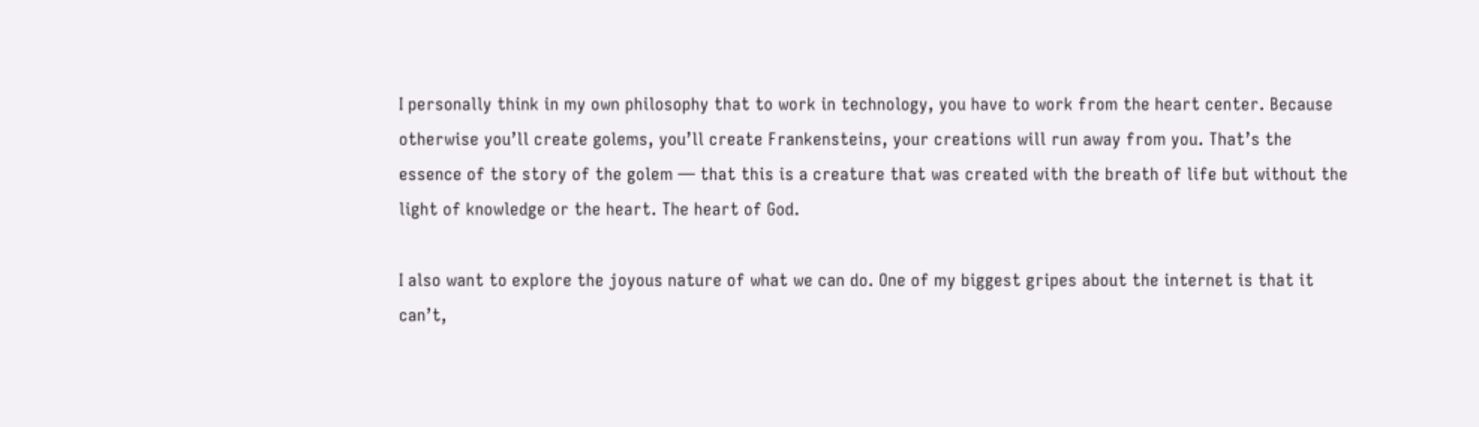I personally think in my own philosophy that to work in technology, you have to work from the heart center. Because otherwise you’ll create golems, you’ll create Frankensteins, your creations will run away from you. That’s the essence of the story of the golem — that this is a creature that was created with the breath of life but without the light of knowledge or the heart. The heart of God.

I also want to explore the joyous nature of what we can do. One of my biggest gripes about the internet is that it can’t,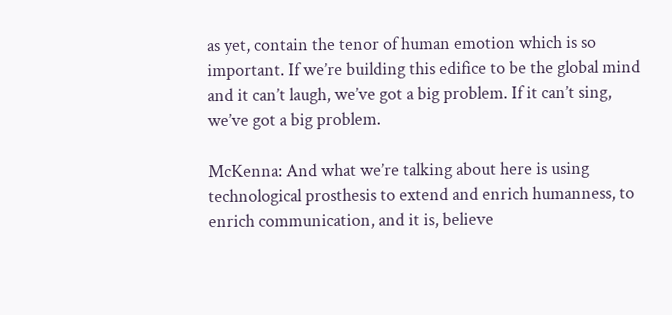as yet, contain the tenor of human emotion which is so important. If we’re building this edifice to be the global mind and it can’t laugh, we’ve got a big problem. If it can’t sing, we’ve got a big problem.

McKenna: And what we’re talking about here is using technological prosthesis to extend and enrich humanness, to enrich communication, and it is, believe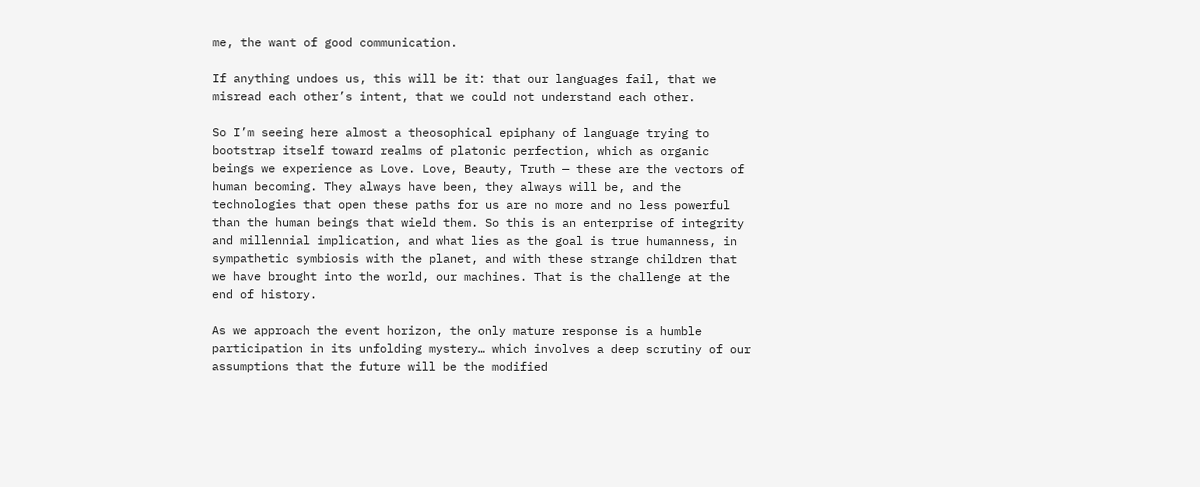me, the want of good communication.

If anything undoes us, this will be it: that our languages fail, that we misread each other’s intent, that we could not understand each other.

So I’m seeing here almost a theosophical epiphany of language trying to bootstrap itself toward realms of platonic perfection, which as organic beings we experience as Love. Love, Beauty, Truth — these are the vectors of human becoming. They always have been, they always will be, and the technologies that open these paths for us are no more and no less powerful than the human beings that wield them. So this is an enterprise of integrity and millennial implication, and what lies as the goal is true humanness, in sympathetic symbiosis with the planet, and with these strange children that we have brought into the world, our machines. That is the challenge at the end of history.

As we approach the event horizon, the only mature response is a humble participation in its unfolding mystery… which involves a deep scrutiny of our assumptions that the future will be the modified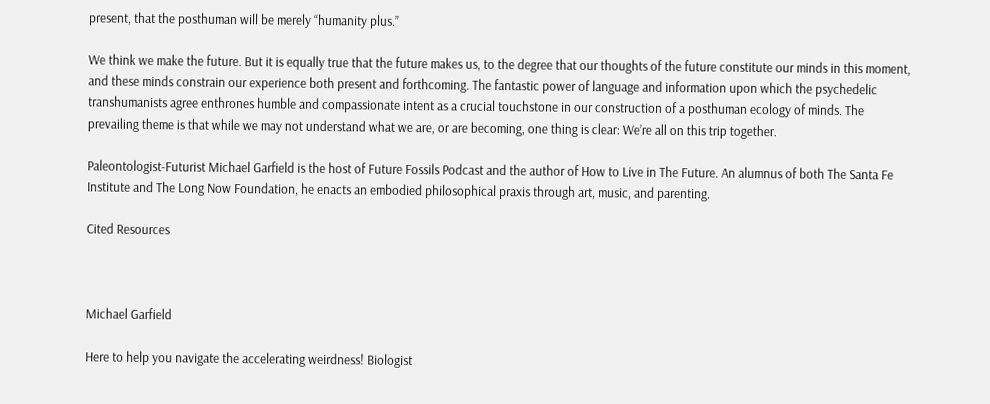present, that the posthuman will be merely “humanity plus.”

We think we make the future. But it is equally true that the future makes us, to the degree that our thoughts of the future constitute our minds in this moment, and these minds constrain our experience both present and forthcoming. The fantastic power of language and information upon which the psychedelic transhumanists agree enthrones humble and compassionate intent as a crucial touchstone in our construction of a posthuman ecology of minds. The prevailing theme is that while we may not understand what we are, or are becoming, one thing is clear: We’re all on this trip together.

Paleontologist-Futurist Michael Garfield is the host of Future Fossils Podcast and the author of How to Live in The Future. An alumnus of both The Santa Fe Institute and The Long Now Foundation, he enacts an embodied philosophical praxis through art, music, and parenting.

Cited Resources



Michael Garfield

Here to help you navigate the accelerating weirdness! Biologist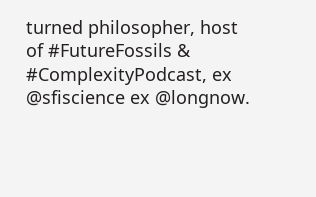turned philosopher, host of #FutureFossils & #ComplexityPodcast, ex @sfiscience ex @longnow.